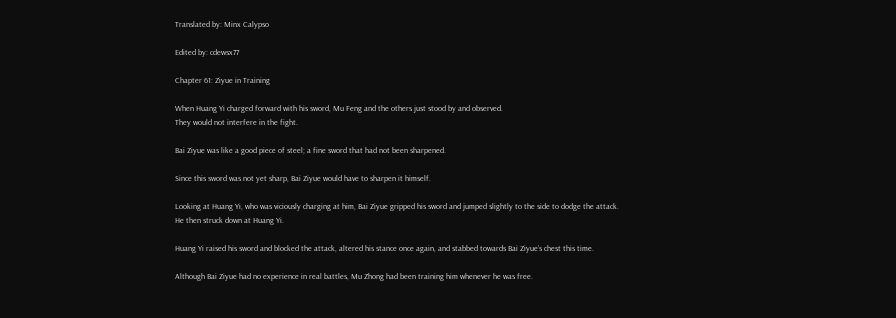Translated by: Minx Calypso

Edited by: cdewsx77

Chapter 61: Ziyue in Training

When Huang Yi charged forward with his sword, Mu Feng and the others just stood by and observed.
They would not interfere in the fight.

Bai Ziyue was like a good piece of steel; a fine sword that had not been sharpened.

Since this sword was not yet sharp, Bai Ziyue would have to sharpen it himself.

Looking at Huang Yi, who was viciously charging at him, Bai Ziyue gripped his sword and jumped slightly to the side to dodge the attack.
He then struck down at Huang Yi.

Huang Yi raised his sword and blocked the attack, altered his stance once again, and stabbed towards Bai Ziyue’s chest this time.

Although Bai Ziyue had no experience in real battles, Mu Zhong had been training him whenever he was free.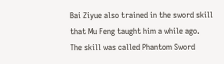Bai Ziyue also trained in the sword skill that Mu Feng taught him a while ago.
The skill was called Phantom Sword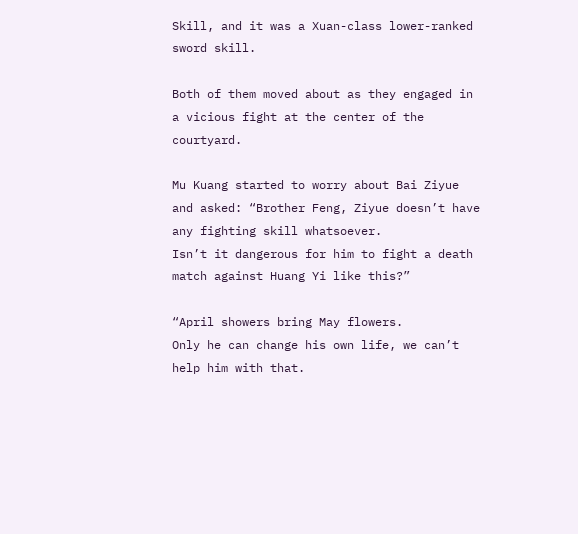Skill, and it was a Xuan-class lower-ranked sword skill.

Both of them moved about as they engaged in a vicious fight at the center of the courtyard.

Mu Kuang started to worry about Bai Ziyue and asked: “Brother Feng, Ziyue doesn’t have any fighting skill whatsoever.
Isn’t it dangerous for him to fight a death match against Huang Yi like this?”

“April showers bring May flowers.
Only he can change his own life, we can’t help him with that.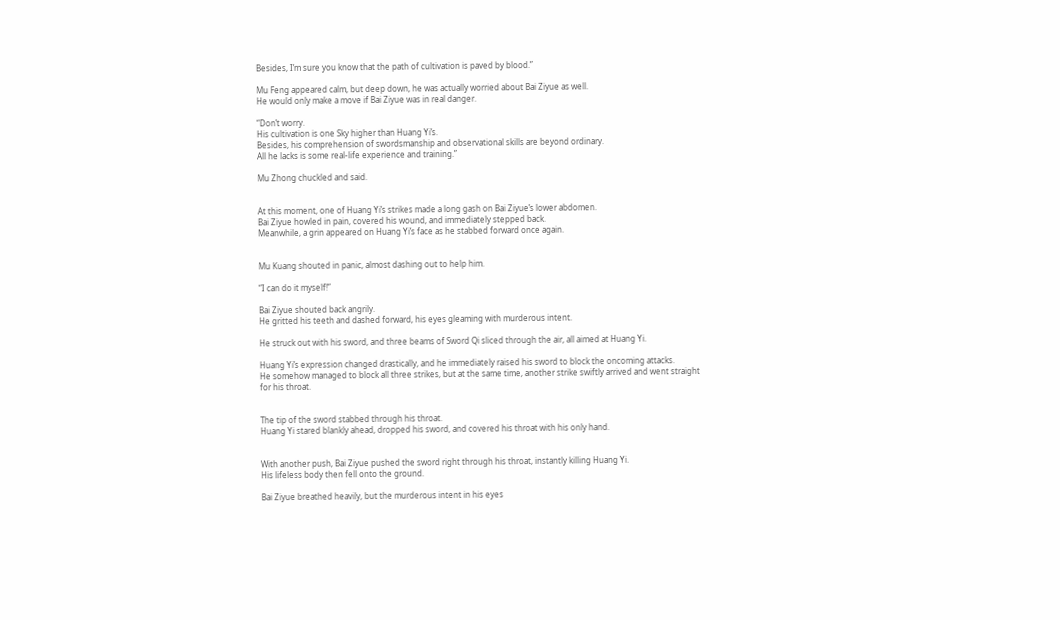Besides, I’m sure you know that the path of cultivation is paved by blood.”

Mu Feng appeared calm, but deep down, he was actually worried about Bai Ziyue as well.
He would only make a move if Bai Ziyue was in real danger.

“Don’t worry.
His cultivation is one Sky higher than Huang Yi’s.
Besides, his comprehension of swordsmanship and observational skills are beyond ordinary.
All he lacks is some real-life experience and training.”

Mu Zhong chuckled and said.


At this moment, one of Huang Yi’s strikes made a long gash on Bai Ziyue’s lower abdomen.
Bai Ziyue howled in pain, covered his wound, and immediately stepped back.
Meanwhile, a grin appeared on Huang Yi’s face as he stabbed forward once again.


Mu Kuang shouted in panic, almost dashing out to help him.

“I can do it myself!”

Bai Ziyue shouted back angrily.
He gritted his teeth and dashed forward, his eyes gleaming with murderous intent.

He struck out with his sword, and three beams of Sword Qi sliced through the air, all aimed at Huang Yi.

Huang Yi’s expression changed drastically, and he immediately raised his sword to block the oncoming attacks.
He somehow managed to block all three strikes, but at the same time, another strike swiftly arrived and went straight for his throat.


The tip of the sword stabbed through his throat.
Huang Yi stared blankly ahead, dropped his sword, and covered his throat with his only hand.


With another push, Bai Ziyue pushed the sword right through his throat, instantly killing Huang Yi.
His lifeless body then fell onto the ground.

Bai Ziyue breathed heavily, but the murderous intent in his eyes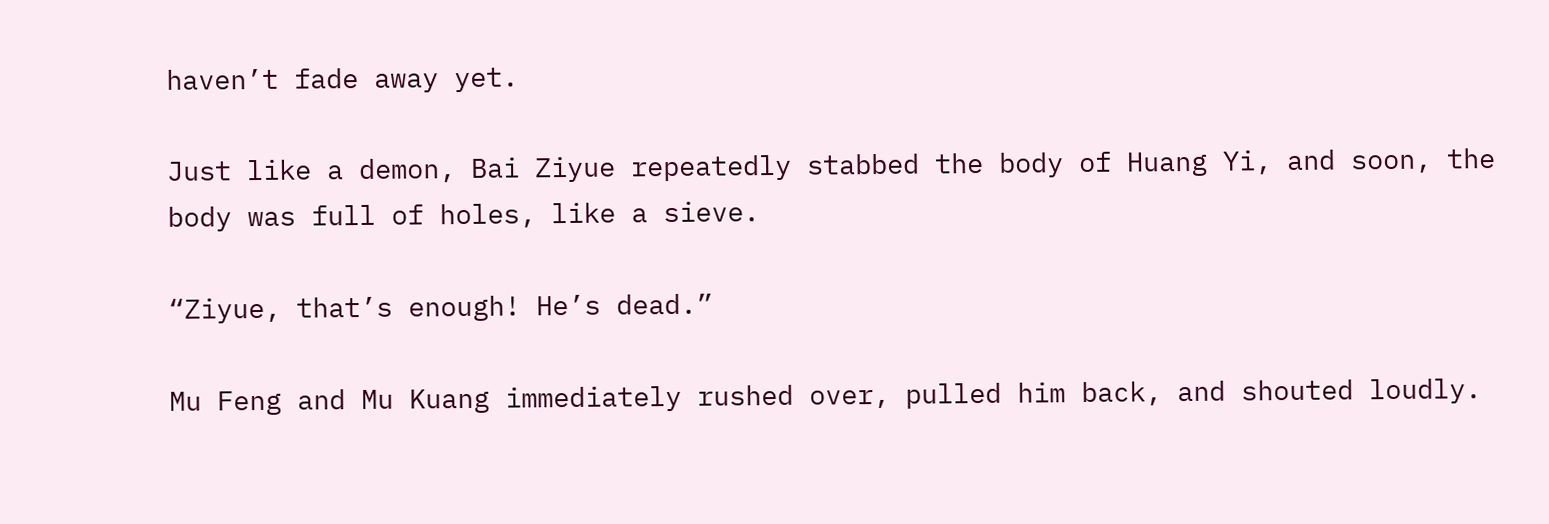haven’t fade away yet.

Just like a demon, Bai Ziyue repeatedly stabbed the body of Huang Yi, and soon, the body was full of holes, like a sieve.

“Ziyue, that’s enough! He’s dead.”

Mu Feng and Mu Kuang immediately rushed over, pulled him back, and shouted loudly.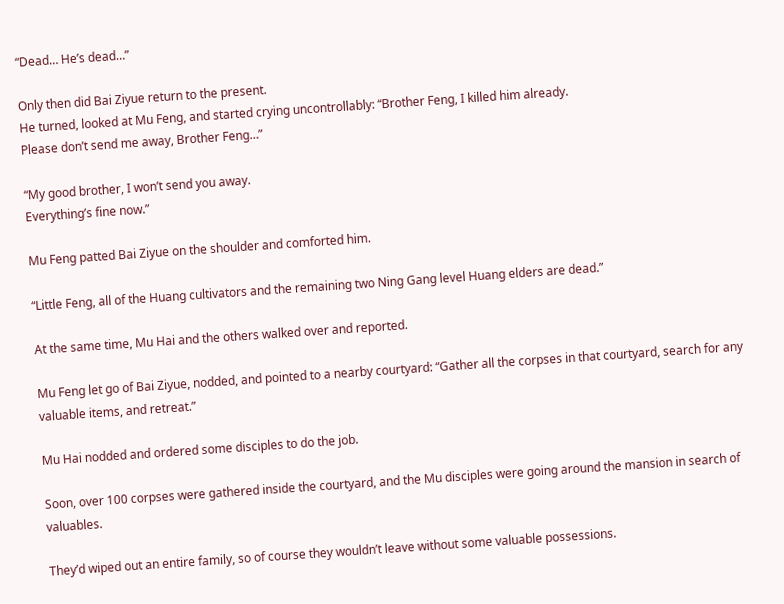“Dead… He’s dead…”

Only then did Bai Ziyue return to the present.
He turned, looked at Mu Feng, and started crying uncontrollably: “Brother Feng, I killed him already.
Please don’t send me away, Brother Feng…”

“My good brother, I won’t send you away.
Everything’s fine now.”

Mu Feng patted Bai Ziyue on the shoulder and comforted him.

“Little Feng, all of the Huang cultivators and the remaining two Ning Gang level Huang elders are dead.”

At the same time, Mu Hai and the others walked over and reported.

Mu Feng let go of Bai Ziyue, nodded, and pointed to a nearby courtyard: “Gather all the corpses in that courtyard, search for any valuable items, and retreat.”

Mu Hai nodded and ordered some disciples to do the job.

Soon, over 100 corpses were gathered inside the courtyard, and the Mu disciples were going around the mansion in search of valuables.

They’d wiped out an entire family, so of course they wouldn’t leave without some valuable possessions.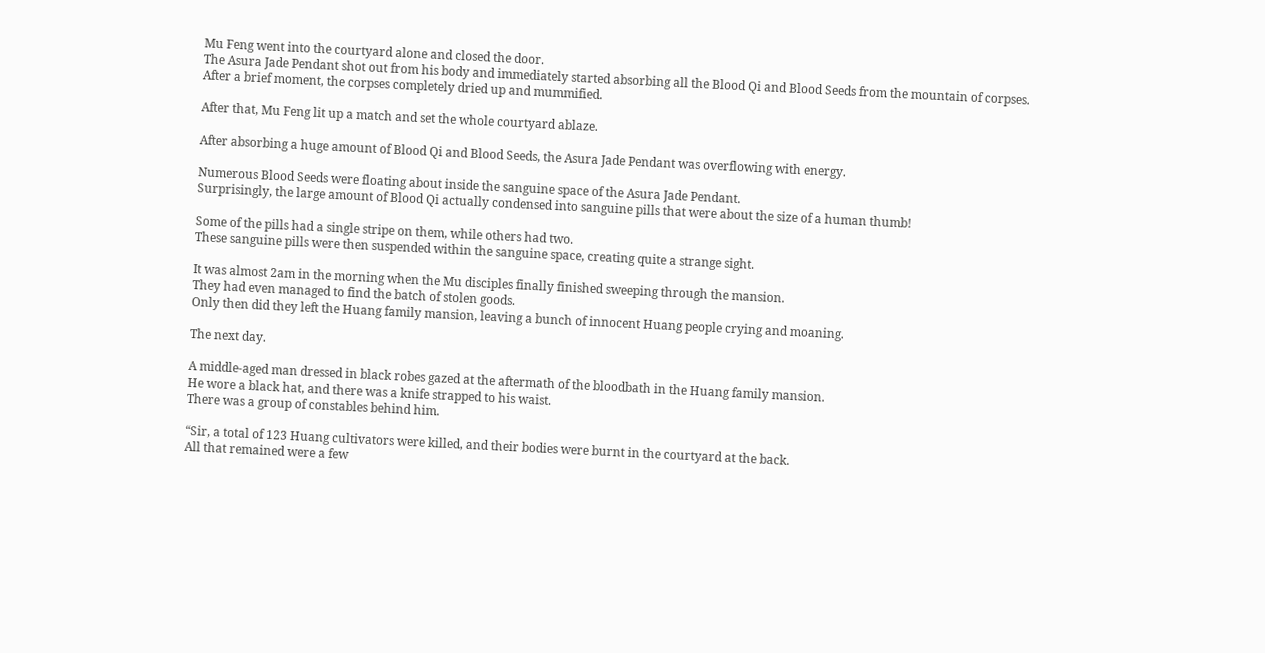Mu Feng went into the courtyard alone and closed the door.
The Asura Jade Pendant shot out from his body and immediately started absorbing all the Blood Qi and Blood Seeds from the mountain of corpses.
After a brief moment, the corpses completely dried up and mummified.

After that, Mu Feng lit up a match and set the whole courtyard ablaze.

After absorbing a huge amount of Blood Qi and Blood Seeds, the Asura Jade Pendant was overflowing with energy.

Numerous Blood Seeds were floating about inside the sanguine space of the Asura Jade Pendant.
Surprisingly, the large amount of Blood Qi actually condensed into sanguine pills that were about the size of a human thumb!

Some of the pills had a single stripe on them, while others had two.
These sanguine pills were then suspended within the sanguine space, creating quite a strange sight.

It was almost 2am in the morning when the Mu disciples finally finished sweeping through the mansion.
They had even managed to find the batch of stolen goods.
Only then did they left the Huang family mansion, leaving a bunch of innocent Huang people crying and moaning.

The next day.

A middle-aged man dressed in black robes gazed at the aftermath of the bloodbath in the Huang family mansion.
He wore a black hat, and there was a knife strapped to his waist.
There was a group of constables behind him.

“Sir, a total of 123 Huang cultivators were killed, and their bodies were burnt in the courtyard at the back.
All that remained were a few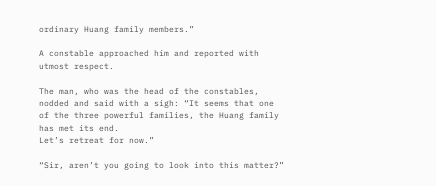ordinary Huang family members.”

A constable approached him and reported with utmost respect.

The man, who was the head of the constables, nodded and said with a sigh: “It seems that one of the three powerful families, the Huang family has met its end.
Let’s retreat for now.”

“Sir, aren’t you going to look into this matter?”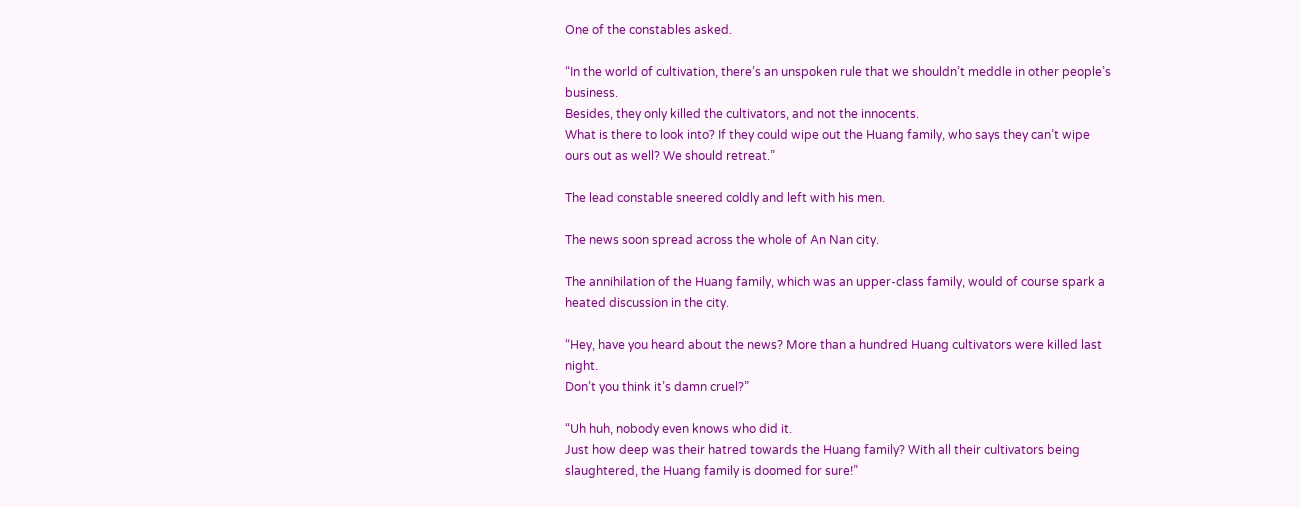One of the constables asked.

“In the world of cultivation, there’s an unspoken rule that we shouldn’t meddle in other people’s business.
Besides, they only killed the cultivators, and not the innocents.
What is there to look into? If they could wipe out the Huang family, who says they can’t wipe ours out as well? We should retreat.”

The lead constable sneered coldly and left with his men.

The news soon spread across the whole of An Nan city.

The annihilation of the Huang family, which was an upper-class family, would of course spark a heated discussion in the city.

“Hey, have you heard about the news? More than a hundred Huang cultivators were killed last night.
Don’t you think it’s damn cruel?”

“Uh huh, nobody even knows who did it.
Just how deep was their hatred towards the Huang family? With all their cultivators being slaughtered, the Huang family is doomed for sure!”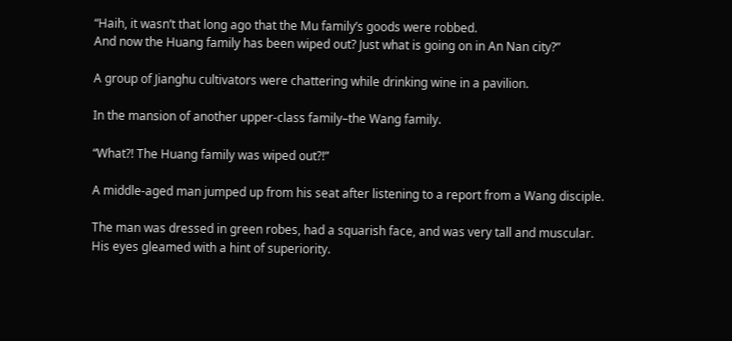“Haih, it wasn’t that long ago that the Mu family’s goods were robbed.
And now the Huang family has been wiped out? Just what is going on in An Nan city?”

A group of Jianghu cultivators were chattering while drinking wine in a pavilion.

In the mansion of another upper-class family–the Wang family.

“What?! The Huang family was wiped out?!”

A middle-aged man jumped up from his seat after listening to a report from a Wang disciple.

The man was dressed in green robes, had a squarish face, and was very tall and muscular.
His eyes gleamed with a hint of superiority.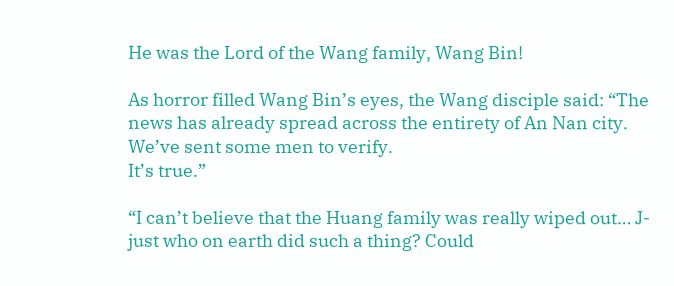He was the Lord of the Wang family, Wang Bin!

As horror filled Wang Bin’s eyes, the Wang disciple said: “The news has already spread across the entirety of An Nan city.
We’ve sent some men to verify.
It’s true.”

“I can’t believe that the Huang family was really wiped out… J-just who on earth did such a thing? Could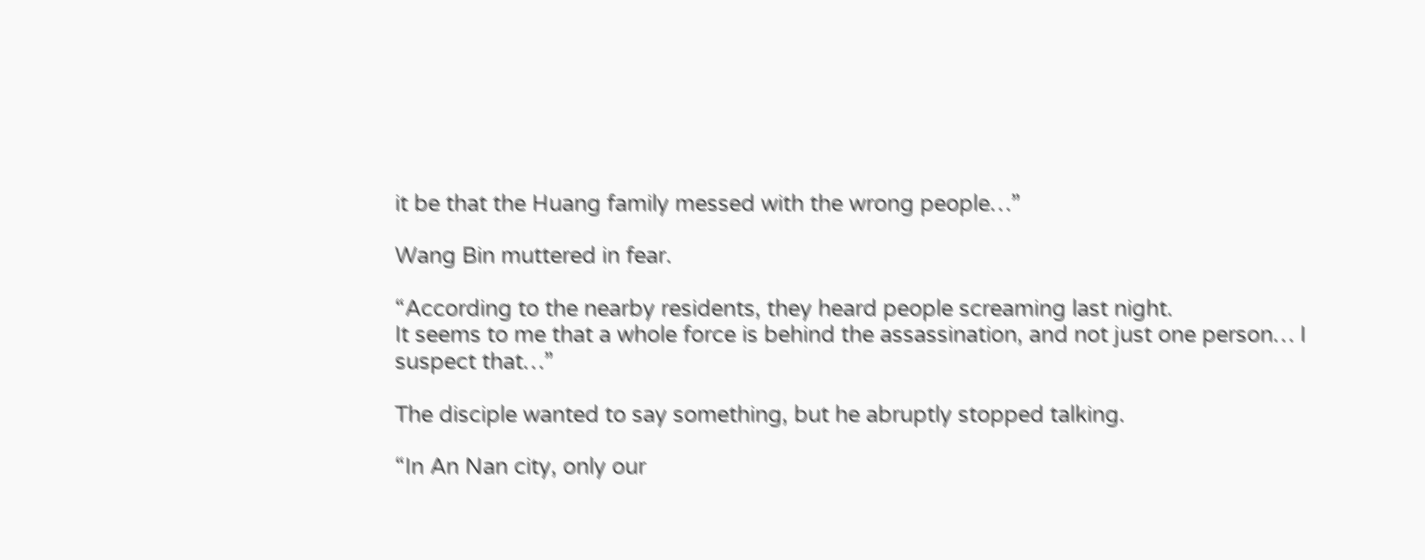it be that the Huang family messed with the wrong people…”

Wang Bin muttered in fear.

“According to the nearby residents, they heard people screaming last night.
It seems to me that a whole force is behind the assassination, and not just one person… I suspect that…”

The disciple wanted to say something, but he abruptly stopped talking.

“In An Nan city, only our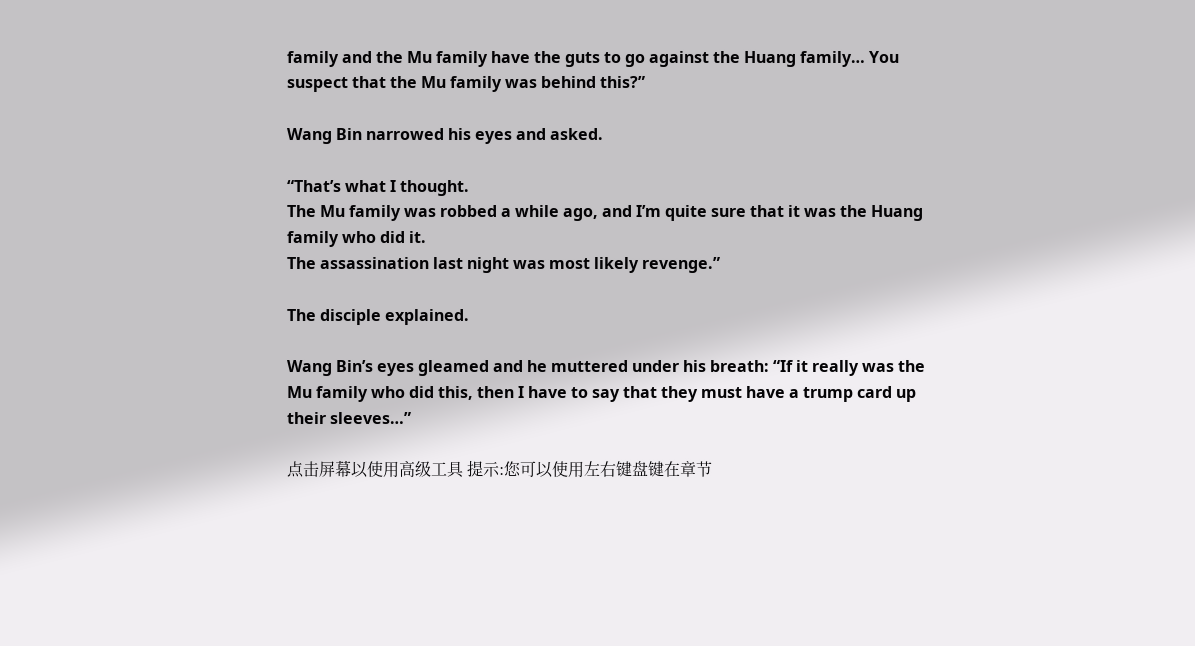family and the Mu family have the guts to go against the Huang family… You suspect that the Mu family was behind this?”

Wang Bin narrowed his eyes and asked.

“That’s what I thought.
The Mu family was robbed a while ago, and I’m quite sure that it was the Huang family who did it.
The assassination last night was most likely revenge.”

The disciple explained.

Wang Bin’s eyes gleamed and he muttered under his breath: “If it really was the Mu family who did this, then I have to say that they must have a trump card up their sleeves…”

点击屏幕以使用高级工具 提示:您可以使用左右键盘键在章节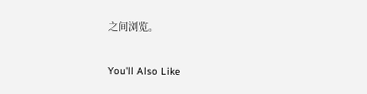之间浏览。

You'll Also Like